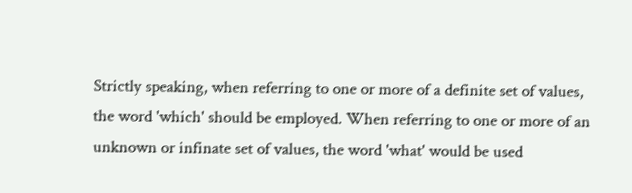Strictly speaking, when referring to one or more of a definite set of values, the word 'which' should be employed. When referring to one or more of an unknown or infinate set of values, the word 'what' would be used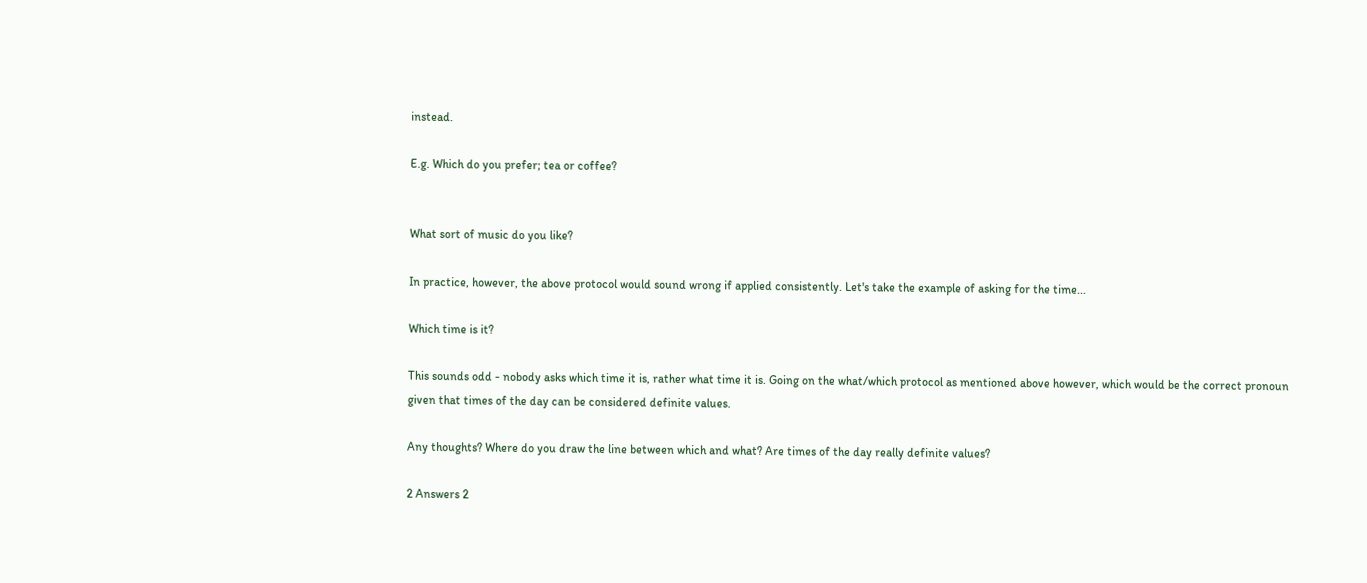instead.

E.g. Which do you prefer; tea or coffee?


What sort of music do you like?

In practice, however, the above protocol would sound wrong if applied consistently. Let's take the example of asking for the time...

Which time is it?

This sounds odd - nobody asks which time it is, rather what time it is. Going on the what/which protocol as mentioned above however, which would be the correct pronoun given that times of the day can be considered definite values.

Any thoughts? Where do you draw the line between which and what? Are times of the day really definite values?

2 Answers 2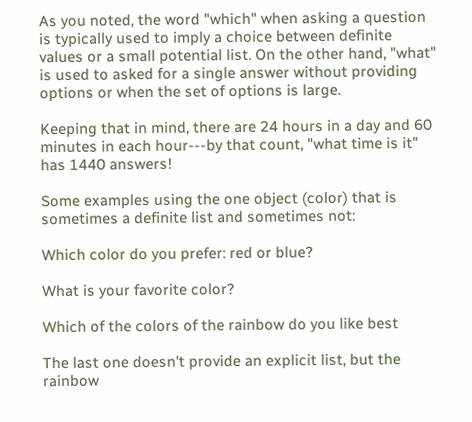As you noted, the word "which" when asking a question is typically used to imply a choice between definite values or a small potential list. On the other hand, "what" is used to asked for a single answer without providing options or when the set of options is large.

Keeping that in mind, there are 24 hours in a day and 60 minutes in each hour---by that count, "what time is it" has 1440 answers!

Some examples using the one object (color) that is sometimes a definite list and sometimes not:

Which color do you prefer: red or blue?

What is your favorite color?

Which of the colors of the rainbow do you like best

The last one doesn't provide an explicit list, but the rainbow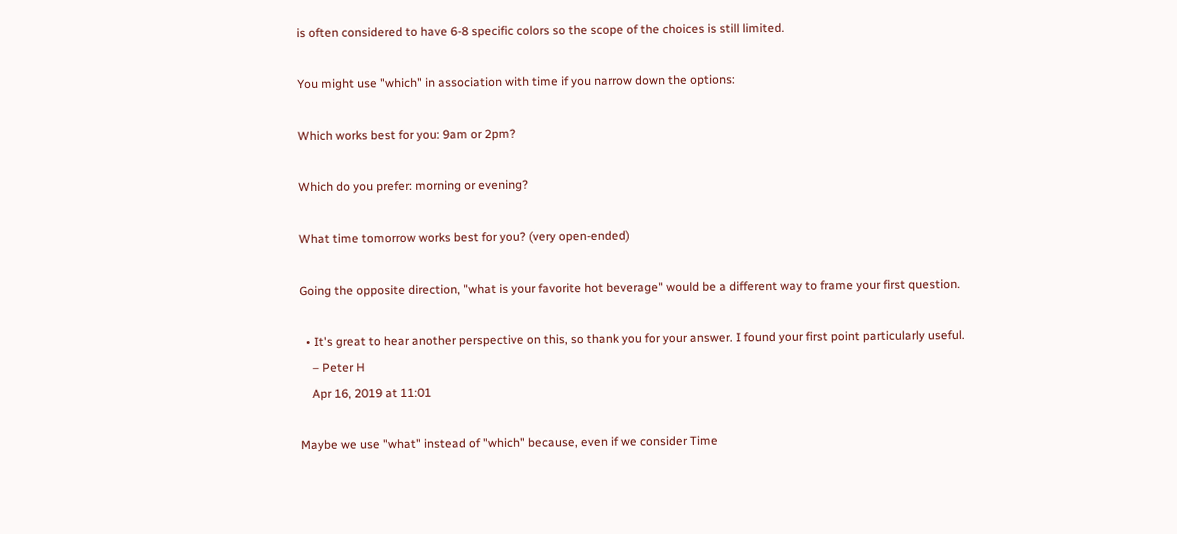is often considered to have 6-8 specific colors so the scope of the choices is still limited.

You might use "which" in association with time if you narrow down the options:

Which works best for you: 9am or 2pm?

Which do you prefer: morning or evening?

What time tomorrow works best for you? (very open-ended)

Going the opposite direction, "what is your favorite hot beverage" would be a different way to frame your first question.

  • It's great to hear another perspective on this, so thank you for your answer. I found your first point particularly useful.
    – Peter H
    Apr 16, 2019 at 11:01

Maybe we use "what" instead of "which" because, even if we consider Time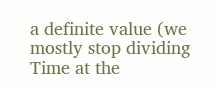a definite value (we mostly stop dividing Time at the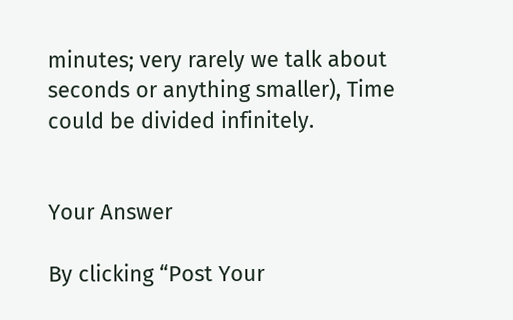minutes; very rarely we talk about seconds or anything smaller), Time could be divided infinitely.


Your Answer

By clicking “Post Your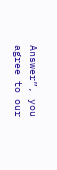Answer”, you agree to our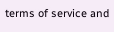terms of service and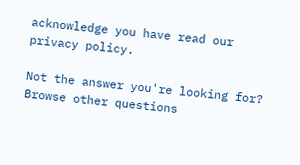acknowledge you have read our privacy policy.

Not the answer you're looking for? Browse other questions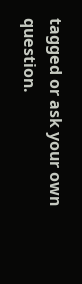tagged or ask your own question.